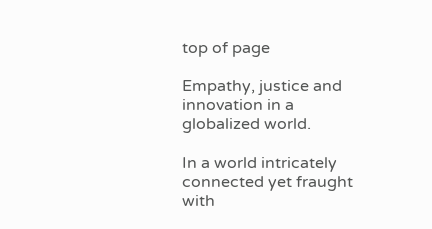top of page

Empathy, justice and innovation in a globalized world.

In a world intricately connected yet fraught with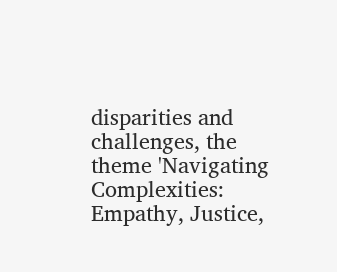disparities and challenges, the theme 'Navigating Complexities: Empathy, Justice,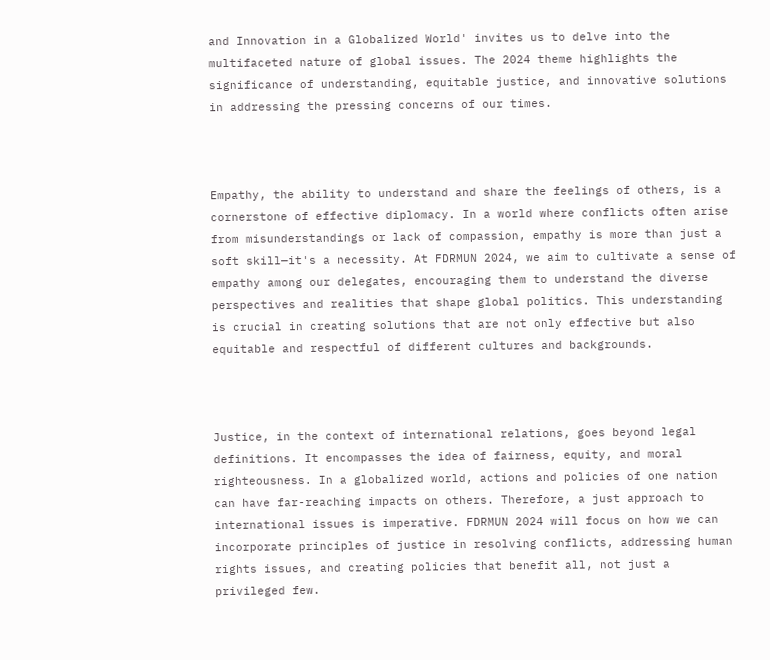and Innovation in a Globalized World' invites us to delve into the multifaceted nature of global issues. The 2024 theme highlights the significance of understanding, equitable justice, and innovative solutions in addressing the pressing concerns of our times.



Empathy, the ability to understand and share the feelings of others, is a cornerstone of effective diplomacy. In a world where conflicts often arise from misunderstandings or lack of compassion, empathy is more than just a soft skill—it's a necessity. At FDRMUN 2024, we aim to cultivate a sense of empathy among our delegates, encouraging them to understand the diverse perspectives and realities that shape global politics. This understanding is crucial in creating solutions that are not only effective but also equitable and respectful of different cultures and backgrounds.



Justice, in the context of international relations, goes beyond legal definitions. It encompasses the idea of fairness, equity, and moral righteousness. In a globalized world, actions and policies of one nation can have far-reaching impacts on others. Therefore, a just approach to international issues is imperative. FDRMUN 2024 will focus on how we can incorporate principles of justice in resolving conflicts, addressing human rights issues, and creating policies that benefit all, not just a privileged few.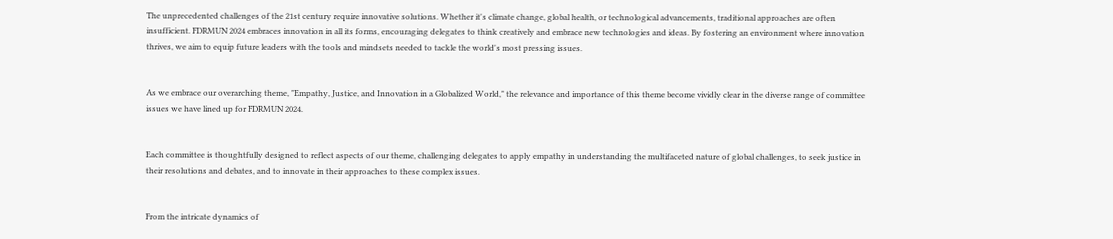The unprecedented challenges of the 21st century require innovative solutions. Whether it's climate change, global health, or technological advancements, traditional approaches are often insufficient. FDRMUN 2024 embraces innovation in all its forms, encouraging delegates to think creatively and embrace new technologies and ideas. By fostering an environment where innovation thrives, we aim to equip future leaders with the tools and mindsets needed to tackle the world's most pressing issues.


As we embrace our overarching theme, "Empathy, Justice, and Innovation in a Globalized World," the relevance and importance of this theme become vividly clear in the diverse range of committee issues we have lined up for FDRMUN 2024.


Each committee is thoughtfully designed to reflect aspects of our theme, challenging delegates to apply empathy in understanding the multifaceted nature of global challenges, to seek justice in their resolutions and debates, and to innovate in their approaches to these complex issues.


From the intricate dynamics of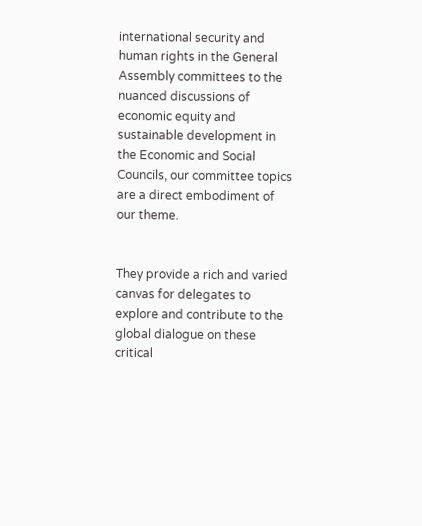international security and human rights in the General Assembly committees to the nuanced discussions of economic equity and sustainable development in the Economic and Social Councils, our committee topics are a direct embodiment of our theme.


They provide a rich and varied canvas for delegates to explore and contribute to the global dialogue on these critical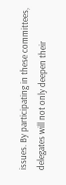issues. By participating in these committees, delegates will not only deepen their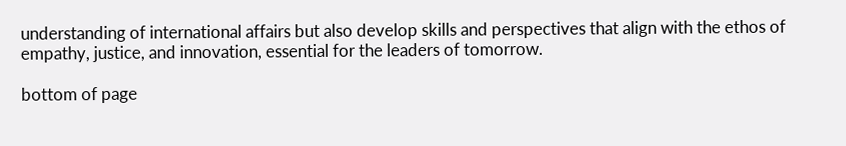understanding of international affairs but also develop skills and perspectives that align with the ethos of empathy, justice, and innovation, essential for the leaders of tomorrow.

bottom of page